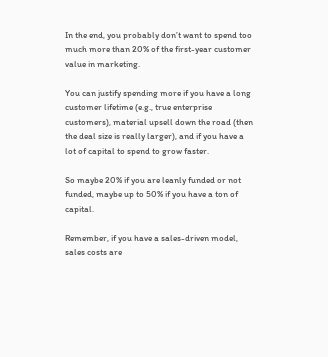In the end, you probably don’t want to spend too much more than 20% of the first-year customer value in marketing.

You can justify spending more if you have a long customer lifetime (e.g., true enterprise customers), material upsell down the road (then the deal size is really larger), and if you have a lot of capital to spend to grow faster.

So maybe 20% if you are leanly funded or not funded, maybe up to 50% if you have a ton of capital.

Remember, if you have a sales-driven model, sales costs are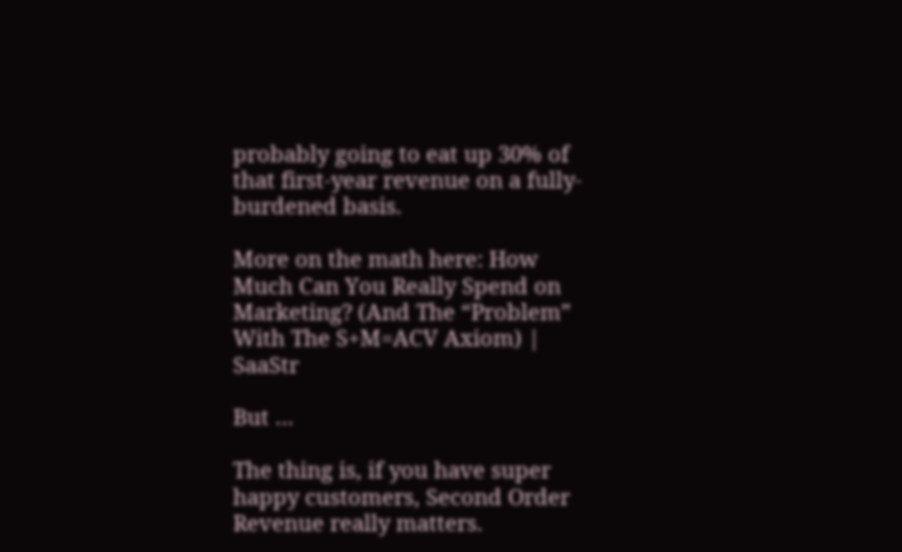probably going to eat up 30% of that first-year revenue on a fully-burdened basis.

More on the math here: How Much Can You Really Spend on Marketing? (And The “Problem” With The S+M=ACV Axiom) | SaaStr

But …

The thing is, if you have super happy customers, Second Order Revenue really matters.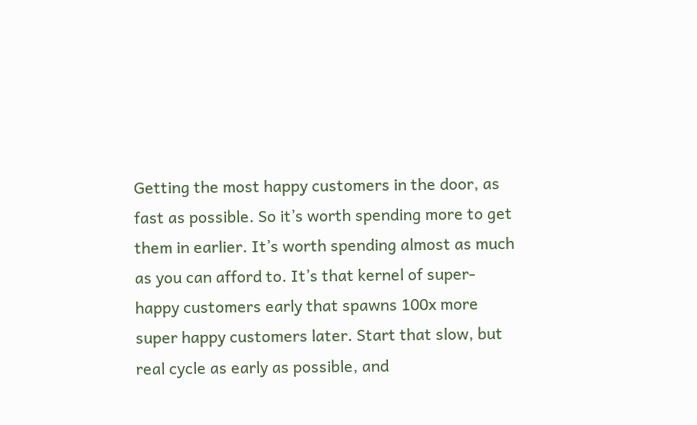Getting the most happy customers in the door, as fast as possible. So it’s worth spending more to get them in earlier. It’s worth spending almost as much as you can afford to. It’s that kernel of super-happy customers early that spawns 100x more super happy customers later. Start that slow, but real cycle as early as possible, and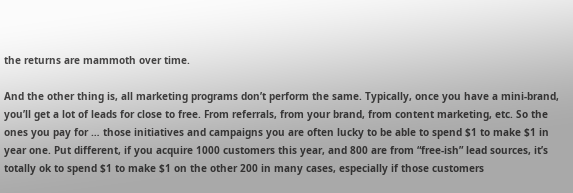the returns are mammoth over time.

And the other thing is, all marketing programs don’t perform the same. Typically, once you have a mini-brand, you’ll get a lot of leads for close to free. From referrals, from your brand, from content marketing, etc. So the ones you pay for … those initiatives and campaigns you are often lucky to be able to spend $1 to make $1 in year one. Put different, if you acquire 1000 customers this year, and 800 are from “free-ish” lead sources, it’s totally ok to spend $1 to make $1 on the other 200 in many cases, especially if those customers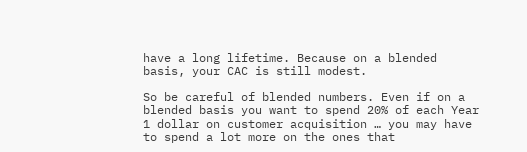have a long lifetime. Because on a blended basis, your CAC is still modest.

So be careful of blended numbers. Even if on a blended basis you want to spend 20% of each Year 1 dollar on customer acquisition … you may have to spend a lot more on the ones that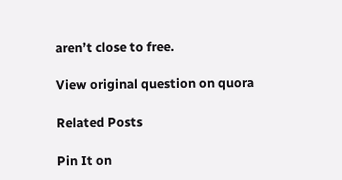aren’t close to free.

View original question on quora

Related Posts

Pin It on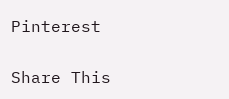Pinterest

Share This